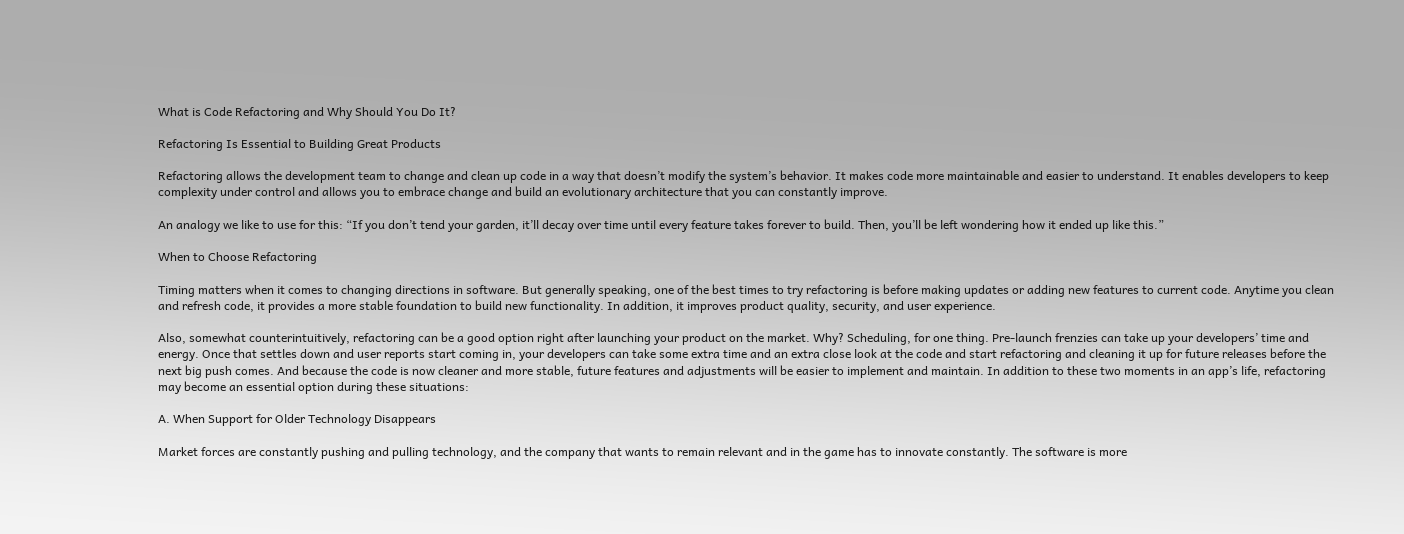What is Code Refactoring and Why Should You Do It?

Refactoring Is Essential to Building Great Products

Refactoring allows the development team to change and clean up code in a way that doesn’t modify the system’s behavior. It makes code more maintainable and easier to understand. It enables developers to keep complexity under control and allows you to embrace change and build an evolutionary architecture that you can constantly improve.

An analogy we like to use for this: “If you don’t tend your garden, it’ll decay over time until every feature takes forever to build. Then, you’ll be left wondering how it ended up like this.”

When to Choose Refactoring

Timing matters when it comes to changing directions in software. But generally speaking, one of the best times to try refactoring is before making updates or adding new features to current code. Anytime you clean and refresh code, it provides a more stable foundation to build new functionality. In addition, it improves product quality, security, and user experience.

Also, somewhat counterintuitively, refactoring can be a good option right after launching your product on the market. Why? Scheduling, for one thing. Pre-launch frenzies can take up your developers’ time and energy. Once that settles down and user reports start coming in, your developers can take some extra time and an extra close look at the code and start refactoring and cleaning it up for future releases before the next big push comes. And because the code is now cleaner and more stable, future features and adjustments will be easier to implement and maintain. In addition to these two moments in an app’s life, refactoring may become an essential option during these situations:

A. When Support for Older Technology Disappears

Market forces are constantly pushing and pulling technology, and the company that wants to remain relevant and in the game has to innovate constantly. The software is more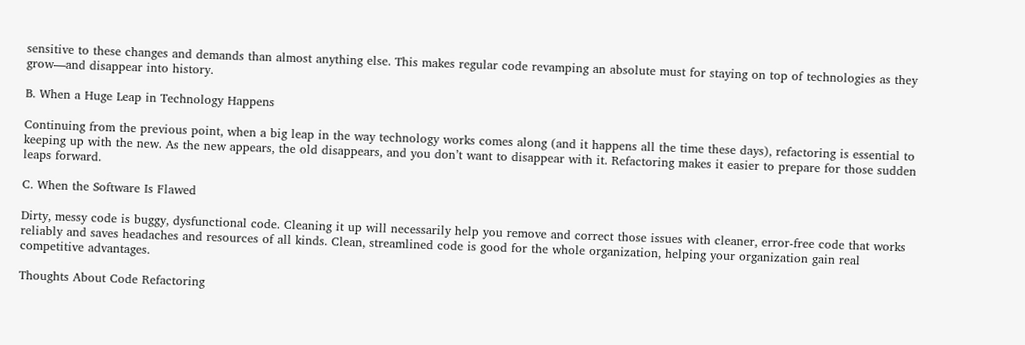sensitive to these changes and demands than almost anything else. This makes regular code revamping an absolute must for staying on top of technologies as they grow—and disappear into history.

B. When a Huge Leap in Technology Happens

Continuing from the previous point, when a big leap in the way technology works comes along (and it happens all the time these days), refactoring is essential to keeping up with the new. As the new appears, the old disappears, and you don’t want to disappear with it. Refactoring makes it easier to prepare for those sudden leaps forward.

C. When the Software Is Flawed

Dirty, messy code is buggy, dysfunctional code. Cleaning it up will necessarily help you remove and correct those issues with cleaner, error-free code that works reliably and saves headaches and resources of all kinds. Clean, streamlined code is good for the whole organization, helping your organization gain real competitive advantages.

Thoughts About Code Refactoring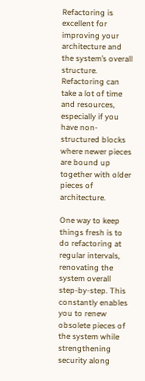Refactoring is excellent for improving your architecture and the system’s overall structure. Refactoring can take a lot of time and resources, especially if you have non-structured blocks where newer pieces are bound up together with older pieces of architecture.

One way to keep things fresh is to do refactoring at regular intervals, renovating the system overall step-by-step. This constantly enables you to renew obsolete pieces of the system while strengthening security along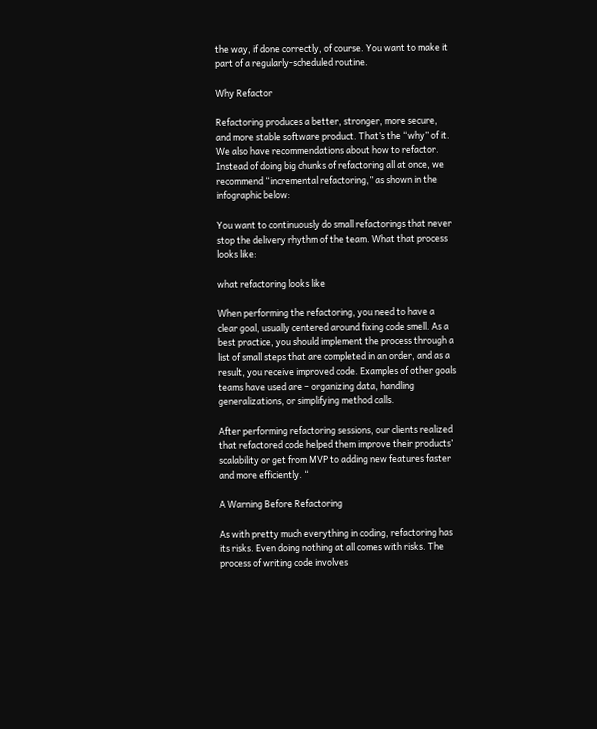the way, if done correctly, of course. You want to make it part of a regularly-scheduled routine.

Why Refactor

Refactoring produces a better, stronger, more secure, and more stable software product. That’s the “why” of it. We also have recommendations about how to refactor. Instead of doing big chunks of refactoring all at once, we recommend “incremental refactoring,” as shown in the infographic below:

You want to continuously do small refactorings that never stop the delivery rhythm of the team. What that process looks like:

what refactoring looks like

When performing the refactoring, you need to have a clear goal, usually centered around fixing code smell. As a best practice, you should implement the process through a list of small steps that are completed in an order, and as a result, you receive improved code. Examples of other goals teams have used are – organizing data, handling generalizations, or simplifying method calls.

After performing refactoring sessions, our clients realized that refactored code helped them improve their products’ scalability or get from MVP to adding new features faster and more efficiently. “

A Warning Before Refactoring

As with pretty much everything in coding, refactoring has its risks. Even doing nothing at all comes with risks. The process of writing code involves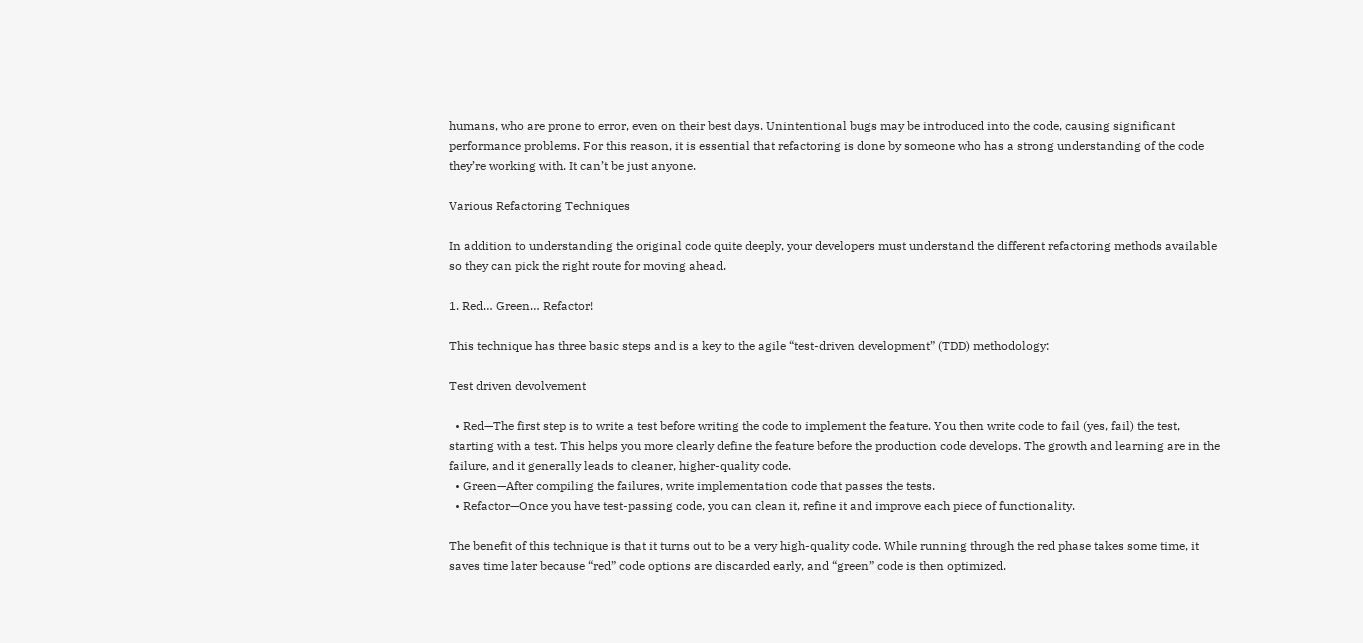humans, who are prone to error, even on their best days. Unintentional bugs may be introduced into the code, causing significant performance problems. For this reason, it is essential that refactoring is done by someone who has a strong understanding of the code they’re working with. It can’t be just anyone.

Various Refactoring Techniques

In addition to understanding the original code quite deeply, your developers must understand the different refactoring methods available so they can pick the right route for moving ahead.

1. Red… Green… Refactor!

This technique has three basic steps and is a key to the agile “test-driven development” (TDD) methodology:

Test driven devolvement

  • Red—The first step is to write a test before writing the code to implement the feature. You then write code to fail (yes, fail) the test, starting with a test. This helps you more clearly define the feature before the production code develops. The growth and learning are in the failure, and it generally leads to cleaner, higher-quality code.
  • Green—After compiling the failures, write implementation code that passes the tests.
  • Refactor—Once you have test-passing code, you can clean it, refine it and improve each piece of functionality.

The benefit of this technique is that it turns out to be a very high-quality code. While running through the red phase takes some time, it saves time later because “red” code options are discarded early, and “green” code is then optimized.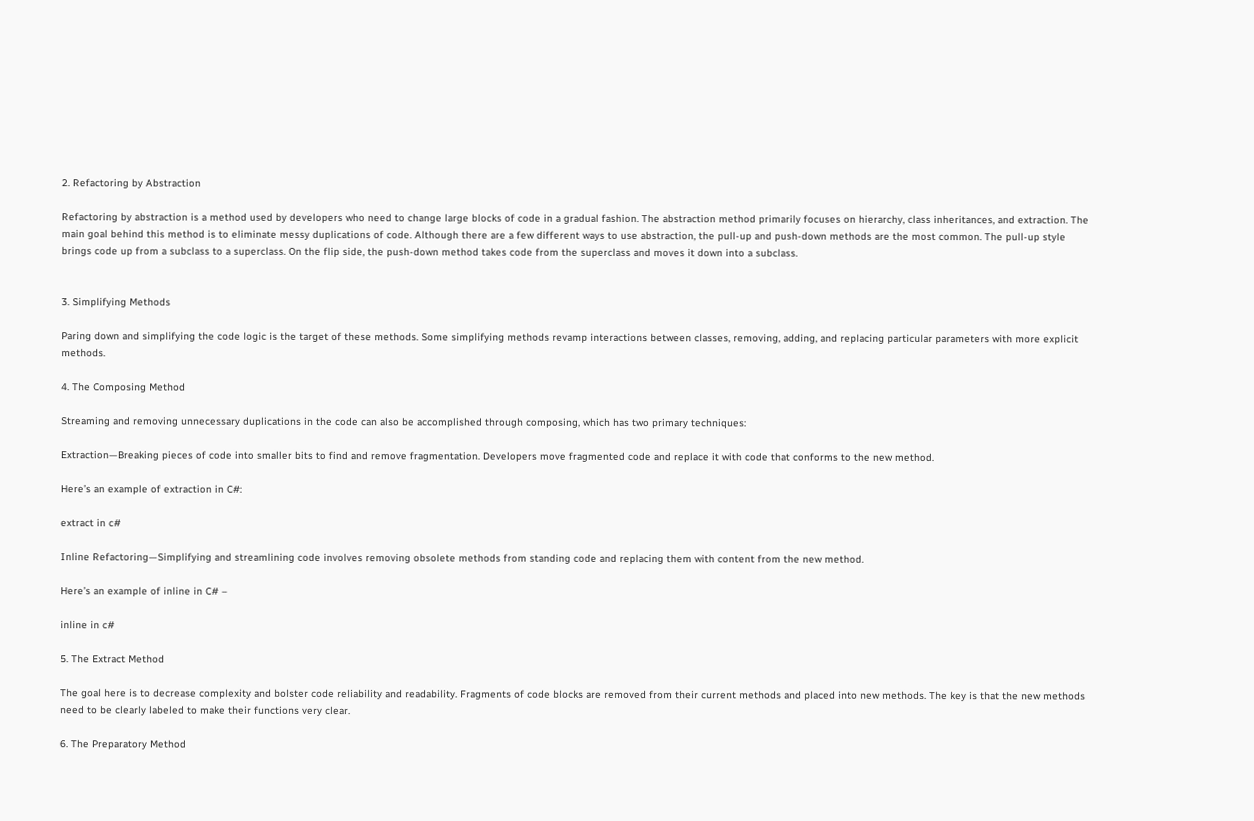2. Refactoring by Abstraction

Refactoring by abstraction is a method used by developers who need to change large blocks of code in a gradual fashion. The abstraction method primarily focuses on hierarchy, class inheritances, and extraction. The main goal behind this method is to eliminate messy duplications of code. Although there are a few different ways to use abstraction, the pull-up and push-down methods are the most common. The pull-up style brings code up from a subclass to a superclass. On the flip side, the push-down method takes code from the superclass and moves it down into a subclass.


3. Simplifying Methods

Paring down and simplifying the code logic is the target of these methods. Some simplifying methods revamp interactions between classes, removing, adding, and replacing particular parameters with more explicit methods.

4. The Composing Method

Streaming and removing unnecessary duplications in the code can also be accomplished through composing, which has two primary techniques:

Extraction—Breaking pieces of code into smaller bits to find and remove fragmentation. Developers move fragmented code and replace it with code that conforms to the new method.

Here’s an example of extraction in C#:

extract in c#

Inline Refactoring—Simplifying and streamlining code involves removing obsolete methods from standing code and replacing them with content from the new method.

Here’s an example of inline in C# –

inline in c#

5. The Extract Method

The goal here is to decrease complexity and bolster code reliability and readability. Fragments of code blocks are removed from their current methods and placed into new methods. The key is that the new methods need to be clearly labeled to make their functions very clear.

6. The Preparatory Method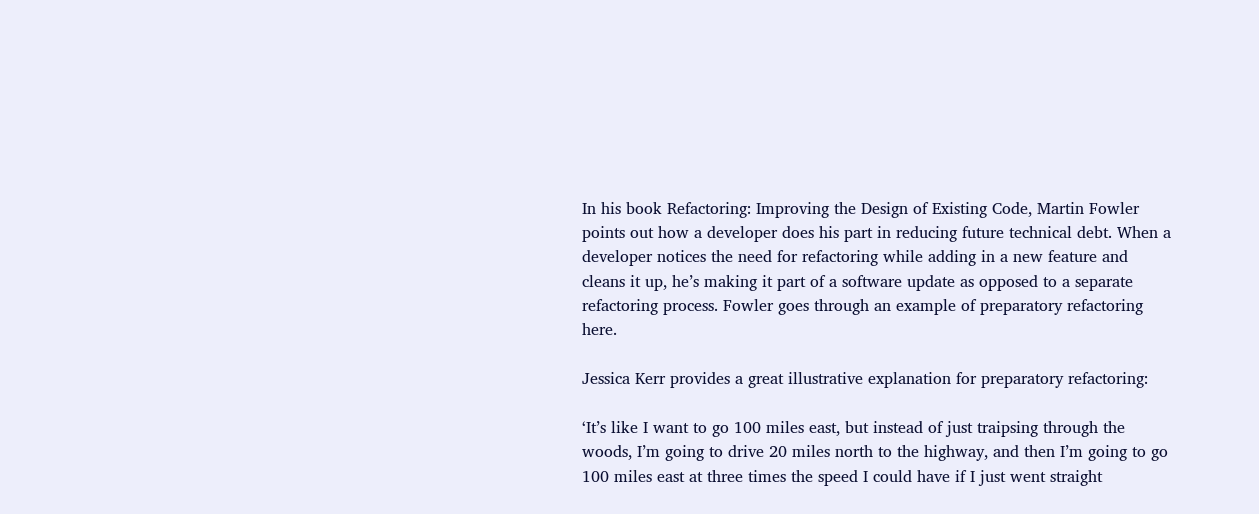In his book Refactoring: Improving the Design of Existing Code, Martin Fowler points out how a developer does his part in reducing future technical debt. When a developer notices the need for refactoring while adding in a new feature and cleans it up, he’s making it part of a software update as opposed to a separate refactoring process. Fowler goes through an example of preparatory refactoring here.

Jessica Kerr provides a great illustrative explanation for preparatory refactoring:

‘It’s like I want to go 100 miles east, but instead of just traipsing through the woods, I’m going to drive 20 miles north to the highway, and then I’m going to go 100 miles east at three times the speed I could have if I just went straight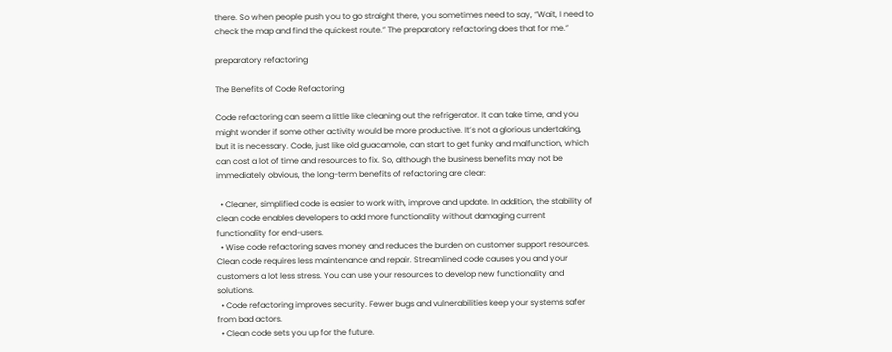there. So when people push you to go straight there, you sometimes need to say, “Wait, I need to check the map and find the quickest route.” The preparatory refactoring does that for me.”

preparatory refactoring

The Benefits of Code Refactoring

Code refactoring can seem a little like cleaning out the refrigerator. It can take time, and you might wonder if some other activity would be more productive. It’s not a glorious undertaking, but it is necessary. Code, just like old guacamole, can start to get funky and malfunction, which can cost a lot of time and resources to fix. So, although the business benefits may not be immediately obvious, the long-term benefits of refactoring are clear:

  • Cleaner, simplified code is easier to work with, improve and update. In addition, the stability of clean code enables developers to add more functionality without damaging current functionality for end-users.
  • Wise code refactoring saves money and reduces the burden on customer support resources. Clean code requires less maintenance and repair. Streamlined code causes you and your customers a lot less stress. You can use your resources to develop new functionality and solutions.
  • Code refactoring improves security. Fewer bugs and vulnerabilities keep your systems safer from bad actors.
  • Clean code sets you up for the future.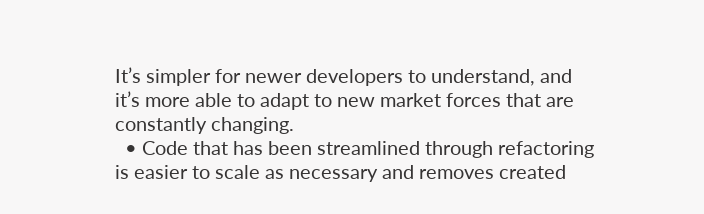It’s simpler for newer developers to understand, and it’s more able to adapt to new market forces that are constantly changing.
  • Code that has been streamlined through refactoring is easier to scale as necessary and removes created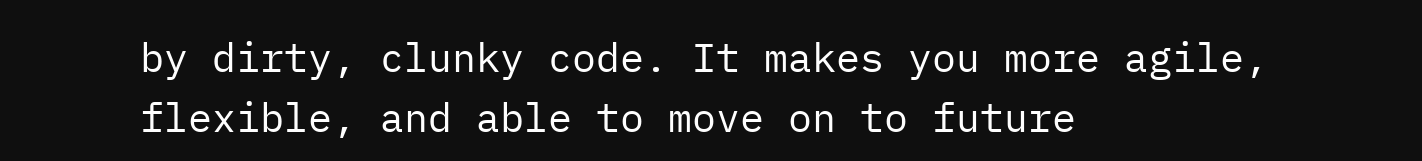by dirty, clunky code. It makes you more agile, flexible, and able to move on to future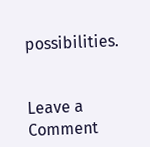possibilities.


Leave a Comment